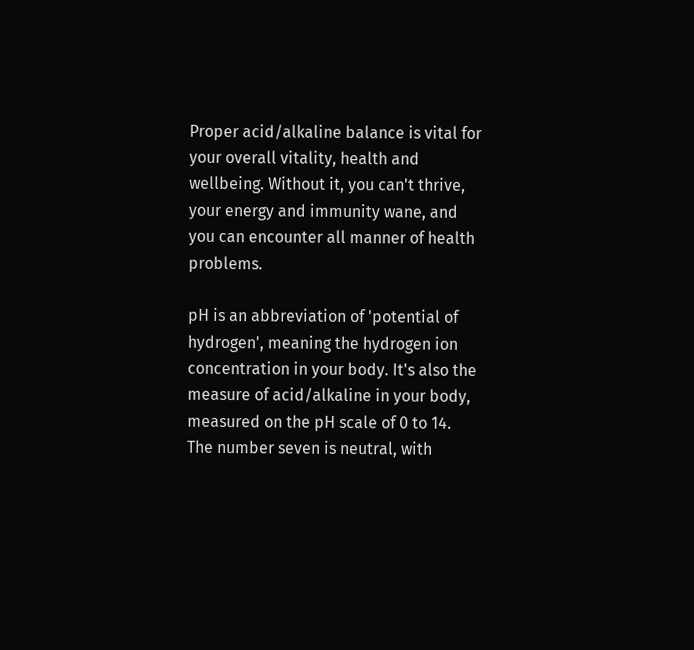Proper acid/alkaline balance is vital for your overall vitality, health and wellbeing. Without it, you can't thrive, your energy and immunity wane, and you can encounter all manner of health problems.

pH is an abbreviation of 'potential of hydrogen', meaning the hydrogen ion concentration in your body. It's also the measure of acid/alkaline in your body, measured on the pH scale of 0 to 14. The number seven is neutral, with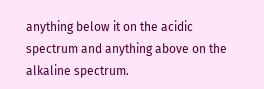anything below it on the acidic spectrum and anything above on the alkaline spectrum.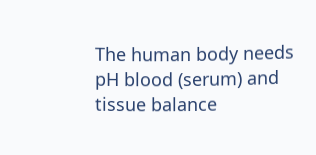The human body needs pH blood (serum) and tissue balance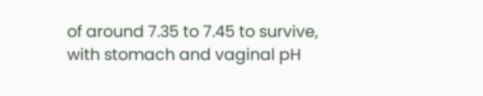of around 7.35 to 7.45 to survive, with stomach and vaginal pH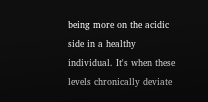being more on the acidic side in a healthy individual. It's when these levels chronically deviate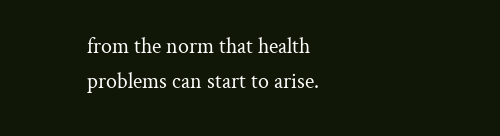from the norm that health problems can start to arise.